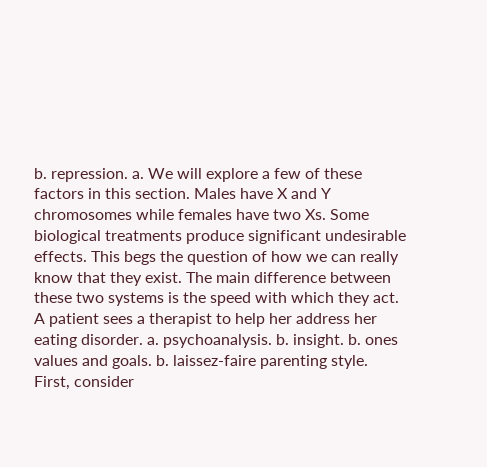b. repression. a. We will explore a few of these factors in this section. Males have X and Y chromosomes while females have two Xs. Some biological treatments produce significant undesirable effects. This begs the question of how we can really know that they exist. The main difference between these two systems is the speed with which they act. A patient sees a therapist to help her address her eating disorder. a. psychoanalysis. b. insight. b. ones values and goals. b. laissez-faire parenting style. First, consider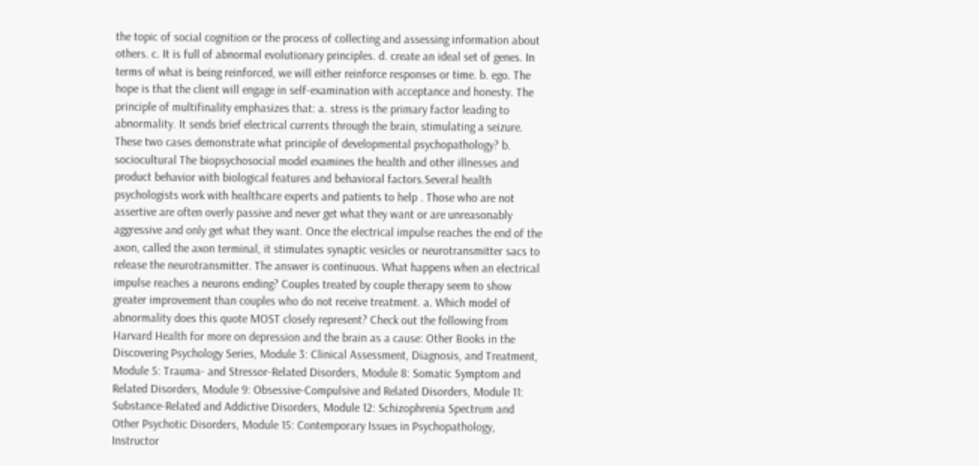the topic of social cognition or the process of collecting and assessing information about others. c. It is full of abnormal evolutionary principles. d. create an ideal set of genes. In terms of what is being reinforced, we will either reinforce responses or time. b. ego. The hope is that the client will engage in self-examination with acceptance and honesty. The principle of multifinality emphasizes that: a. stress is the primary factor leading to abnormality. It sends brief electrical currents through the brain, stimulating a seizure. These two cases demonstrate what principle of developmental psychopathology? b. sociocultural The biopsychosocial model examines the health and other illnesses and product behavior with biological features and behavioral factors.Several health psychologists work with healthcare experts and patients to help . Those who are not assertive are often overly passive and never get what they want or are unreasonably aggressive and only get what they want. Once the electrical impulse reaches the end of the axon, called the axon terminal, it stimulates synaptic vesicles or neurotransmitter sacs to release the neurotransmitter. The answer is continuous. What happens when an electrical impulse reaches a neurons ending? Couples treated by couple therapy seem to show greater improvement than couples who do not receive treatment. a. Which model of abnormality does this quote MOST closely represent? Check out the following from Harvard Health for more on depression and the brain as a cause: Other Books in the Discovering Psychology Series, Module 3: Clinical Assessment, Diagnosis, and Treatment, Module 5: Trauma- and Stressor-Related Disorders, Module 8: Somatic Symptom and Related Disorders, Module 9: Obsessive-Compulsive and Related Disorders, Module 11: Substance-Related and Addictive Disorders, Module 12: Schizophrenia Spectrum and Other Psychotic Disorders, Module 15: Contemporary Issues in Psychopathology, Instructor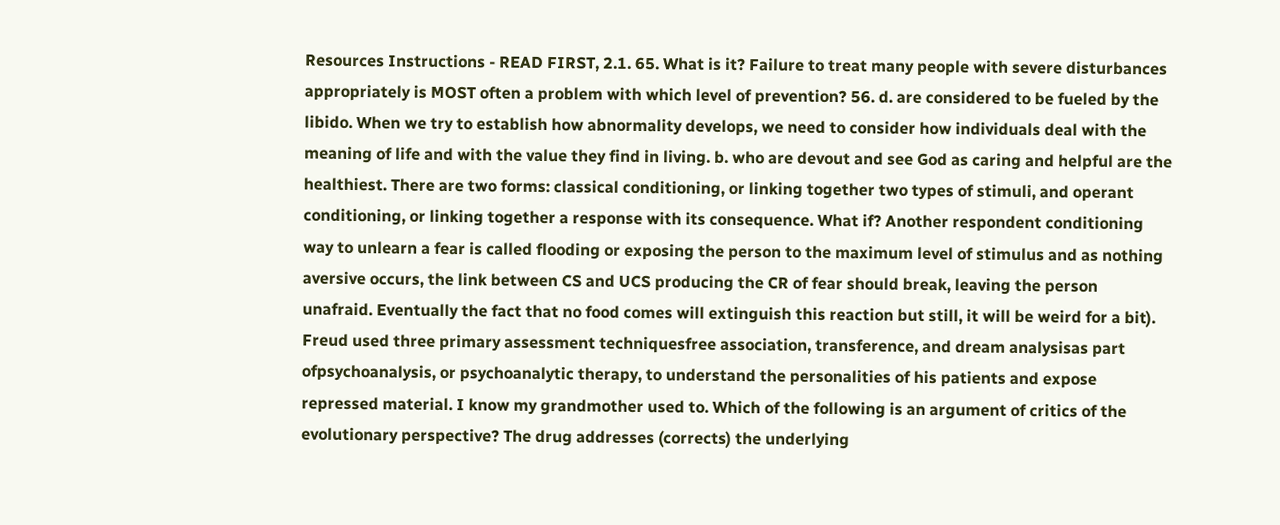Resources Instructions - READ FIRST, 2.1. 65. What is it? Failure to treat many people with severe disturbances appropriately is MOST often a problem with which level of prevention? 56. d. are considered to be fueled by the libido. When we try to establish how abnormality develops, we need to consider how individuals deal with the meaning of life and with the value they find in living. b. who are devout and see God as caring and helpful are the healthiest. There are two forms: classical conditioning, or linking together two types of stimuli, and operant conditioning, or linking together a response with its consequence. What if? Another respondent conditioning way to unlearn a fear is called flooding or exposing the person to the maximum level of stimulus and as nothing aversive occurs, the link between CS and UCS producing the CR of fear should break, leaving the person unafraid. Eventually the fact that no food comes will extinguish this reaction but still, it will be weird for a bit). Freud used three primary assessment techniquesfree association, transference, and dream analysisas part ofpsychoanalysis, or psychoanalytic therapy, to understand the personalities of his patients and expose repressed material. I know my grandmother used to. Which of the following is an argument of critics of the evolutionary perspective? The drug addresses (corrects) the underlying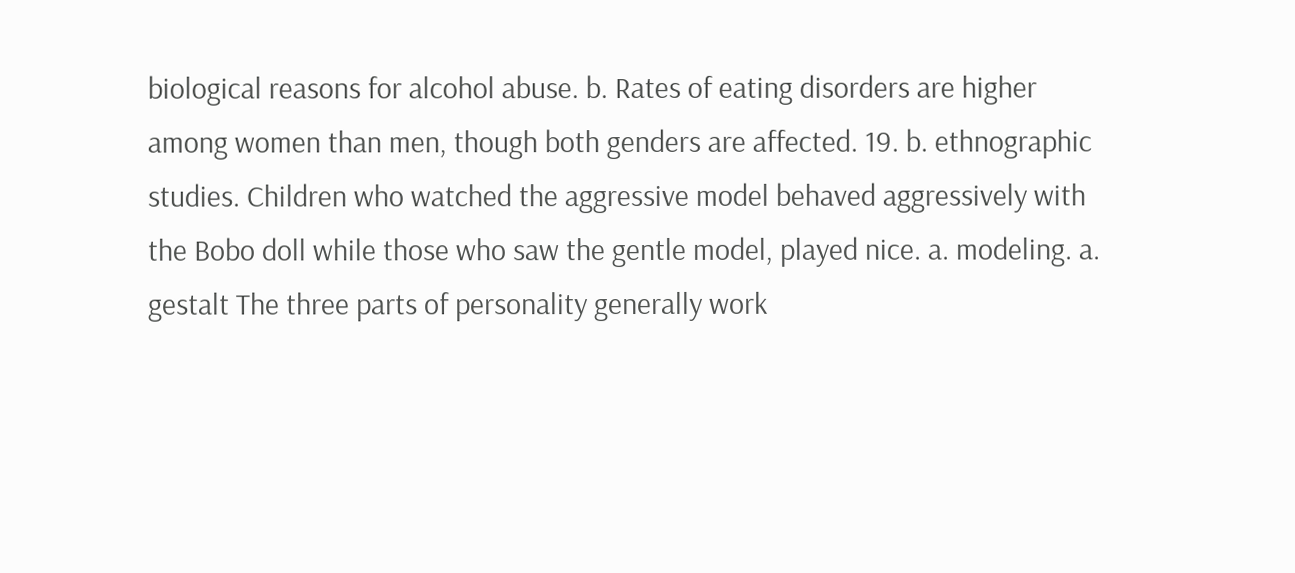biological reasons for alcohol abuse. b. Rates of eating disorders are higher among women than men, though both genders are affected. 19. b. ethnographic studies. Children who watched the aggressive model behaved aggressively with the Bobo doll while those who saw the gentle model, played nice. a. modeling. a. gestalt The three parts of personality generally work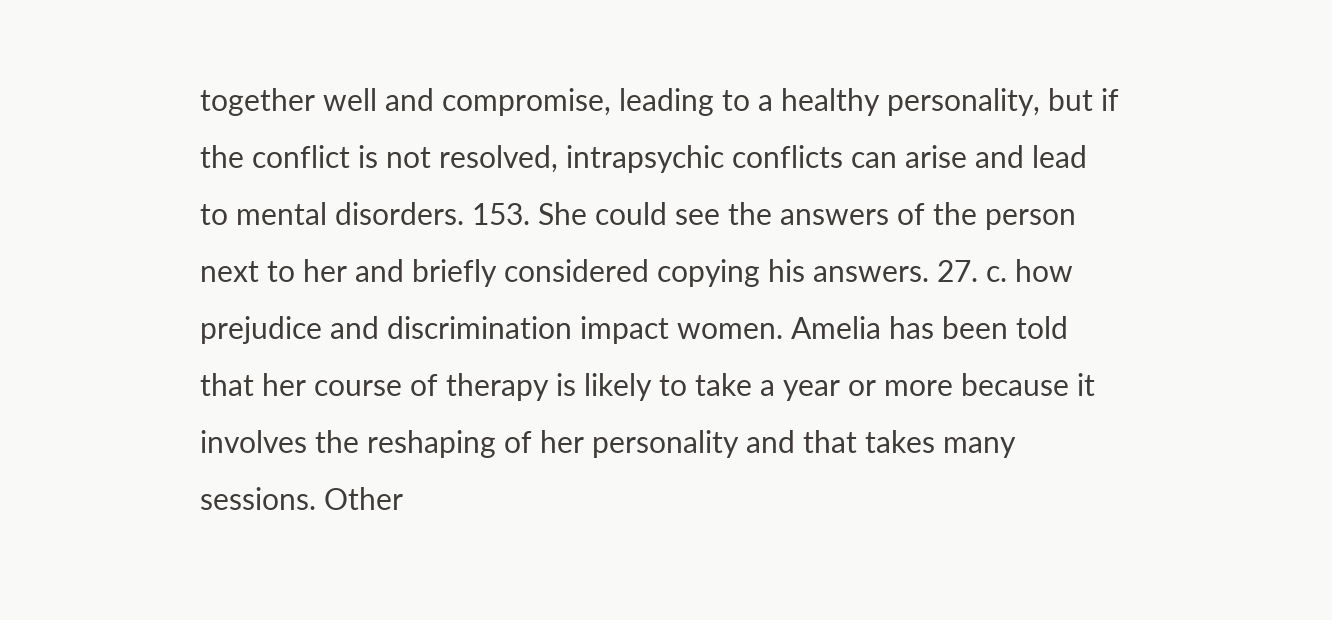together well and compromise, leading to a healthy personality, but if the conflict is not resolved, intrapsychic conflicts can arise and lead to mental disorders. 153. She could see the answers of the person next to her and briefly considered copying his answers. 27. c. how prejudice and discrimination impact women. Amelia has been told that her course of therapy is likely to take a year or more because it involves the reshaping of her personality and that takes many sessions. Other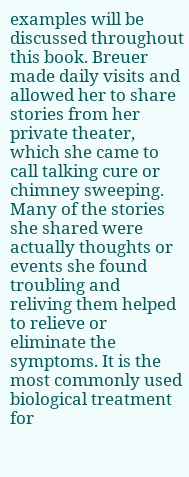examples will be discussed throughout this book. Breuer made daily visits and allowed her to share stories from her private theater, which she came to call talking cure or chimney sweeping. Many of the stories she shared were actually thoughts or events she found troubling and reliving them helped to relieve or eliminate the symptoms. It is the most commonly used biological treatment for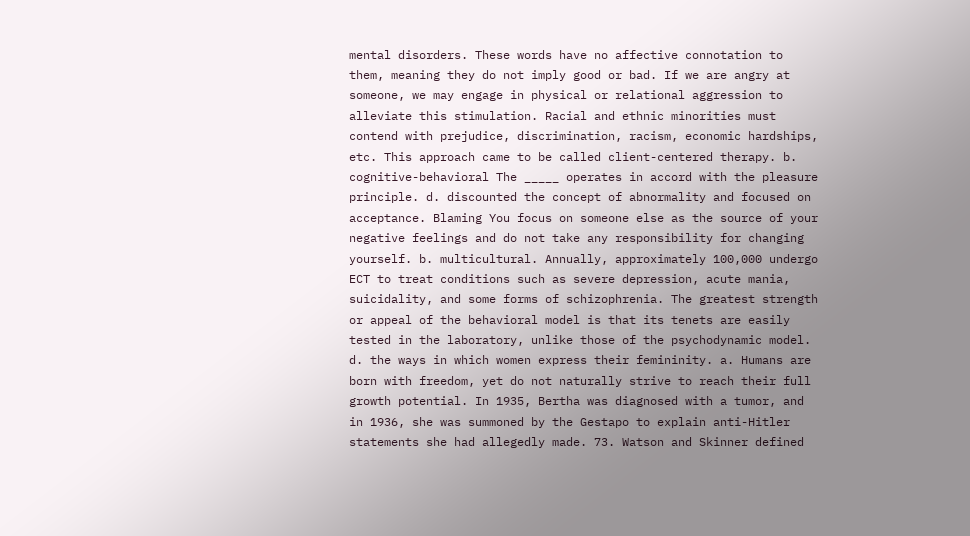mental disorders. These words have no affective connotation to them, meaning they do not imply good or bad. If we are angry at someone, we may engage in physical or relational aggression to alleviate this stimulation. Racial and ethnic minorities must contend with prejudice, discrimination, racism, economic hardships, etc. This approach came to be called client-centered therapy. b. cognitive-behavioral The _____ operates in accord with the pleasure principle. d. discounted the concept of abnormality and focused on acceptance. Blaming You focus on someone else as the source of your negative feelings and do not take any responsibility for changing yourself. b. multicultural. Annually, approximately 100,000 undergo ECT to treat conditions such as severe depression, acute mania, suicidality, and some forms of schizophrenia. The greatest strength or appeal of the behavioral model is that its tenets are easily tested in the laboratory, unlike those of the psychodynamic model. d. the ways in which women express their femininity. a. Humans are born with freedom, yet do not naturally strive to reach their full growth potential. In 1935, Bertha was diagnosed with a tumor, and in 1936, she was summoned by the Gestapo to explain anti-Hitler statements she had allegedly made. 73. Watson and Skinner defined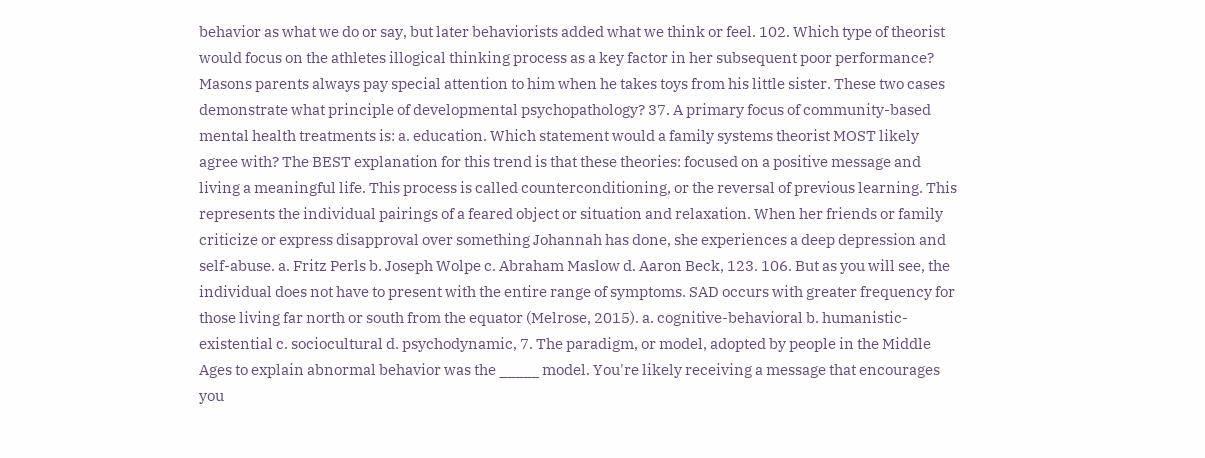behavior as what we do or say, but later behaviorists added what we think or feel. 102. Which type of theorist would focus on the athletes illogical thinking process as a key factor in her subsequent poor performance? Masons parents always pay special attention to him when he takes toys from his little sister. These two cases demonstrate what principle of developmental psychopathology? 37. A primary focus of community-based mental health treatments is: a. education. Which statement would a family systems theorist MOST likely agree with? The BEST explanation for this trend is that these theories: focused on a positive message and living a meaningful life. This process is called counterconditioning, or the reversal of previous learning. This represents the individual pairings of a feared object or situation and relaxation. When her friends or family criticize or express disapproval over something Johannah has done, she experiences a deep depression and self-abuse. a. Fritz Perls b. Joseph Wolpe c. Abraham Maslow d. Aaron Beck, 123. 106. But as you will see, the individual does not have to present with the entire range of symptoms. SAD occurs with greater frequency for those living far north or south from the equator (Melrose, 2015). a. cognitive-behavioral b. humanistic-existential c. sociocultural d. psychodynamic, 7. The paradigm, or model, adopted by people in the Middle Ages to explain abnormal behavior was the _____ model. You're likely receiving a message that encourages you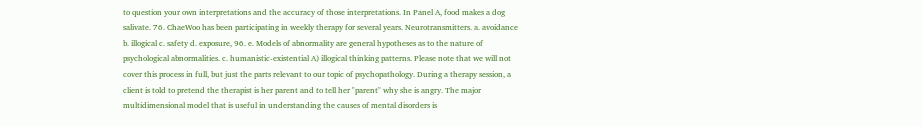to question your own interpretations and the accuracy of those interpretations. In Panel A, food makes a dog salivate. 76. ChaeWoo has been participating in weekly therapy for several years. Neurotransmitters. a. avoidance b. illogical c. safety d. exposure, 96. e. Models of abnormality are general hypotheses as to the nature of psychological abnormalities. c. humanistic-existential A) illogical thinking patterns. Please note that we will not cover this process in full, but just the parts relevant to our topic of psychopathology. During a therapy session, a client is told to pretend the therapist is her parent and to tell her "parent" why she is angry. The major multidimensional model that is useful in understanding the causes of mental disorders is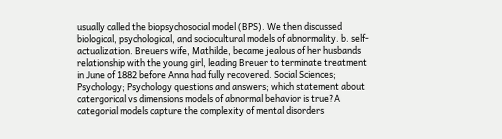usually called the biopsychosocial model (BPS). We then discussed biological, psychological, and sociocultural models of abnormality. b. self-actualization. Breuers wife, Mathilde, became jealous of her husbands relationship with the young girl, leading Breuer to terminate treatment in June of 1882 before Anna had fully recovered. Social Sciences; Psychology; Psychology questions and answers; which statement about catergorical vs dimensions models of abnormal behavior is true?A categorial models capture the complexity of mental disorders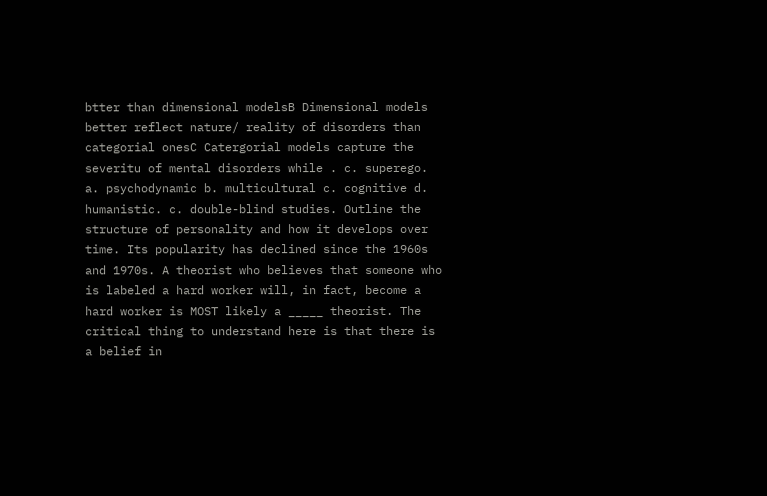btter than dimensional modelsB Dimensional models better reflect nature/ reality of disorders than categorial onesC Catergorial models capture the severitu of mental disorders while . c. superego. a. psychodynamic b. multicultural c. cognitive d. humanistic. c. double-blind studies. Outline the structure of personality and how it develops over time. Its popularity has declined since the 1960s and 1970s. A theorist who believes that someone who is labeled a hard worker will, in fact, become a hard worker is MOST likely a _____ theorist. The critical thing to understand here is that there is a belief in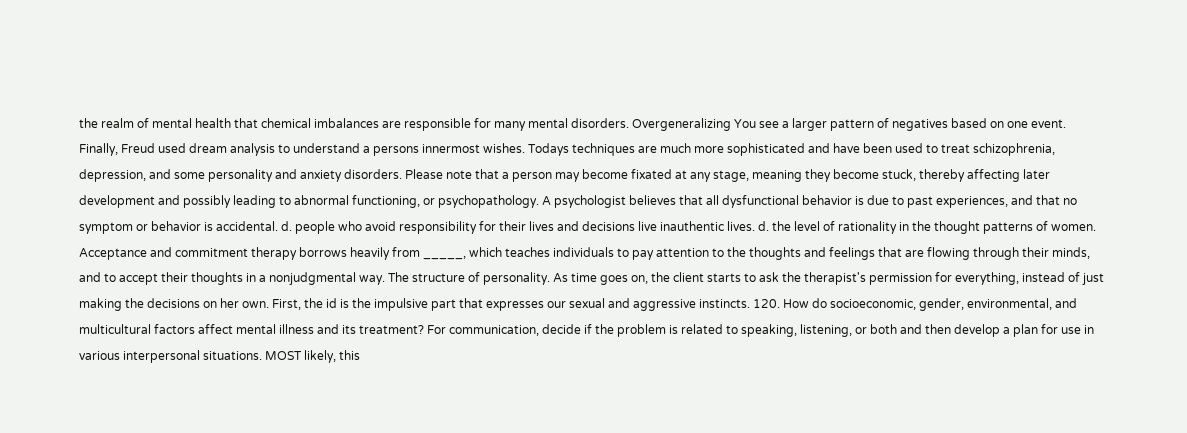the realm of mental health that chemical imbalances are responsible for many mental disorders. Overgeneralizing You see a larger pattern of negatives based on one event. Finally, Freud used dream analysis to understand a persons innermost wishes. Todays techniques are much more sophisticated and have been used to treat schizophrenia, depression, and some personality and anxiety disorders. Please note that a person may become fixated at any stage, meaning they become stuck, thereby affecting later development and possibly leading to abnormal functioning, or psychopathology. A psychologist believes that all dysfunctional behavior is due to past experiences, and that no symptom or behavior is accidental. d. people who avoid responsibility for their lives and decisions live inauthentic lives. d. the level of rationality in the thought patterns of women. Acceptance and commitment therapy borrows heavily from _____, which teaches individuals to pay attention to the thoughts and feelings that are flowing through their minds, and to accept their thoughts in a nonjudgmental way. The structure of personality. As time goes on, the client starts to ask the therapist's permission for everything, instead of just making the decisions on her own. First, the id is the impulsive part that expresses our sexual and aggressive instincts. 120. How do socioeconomic, gender, environmental, and multicultural factors affect mental illness and its treatment? For communication, decide if the problem is related to speaking, listening, or both and then develop a plan for use in various interpersonal situations. MOST likely, this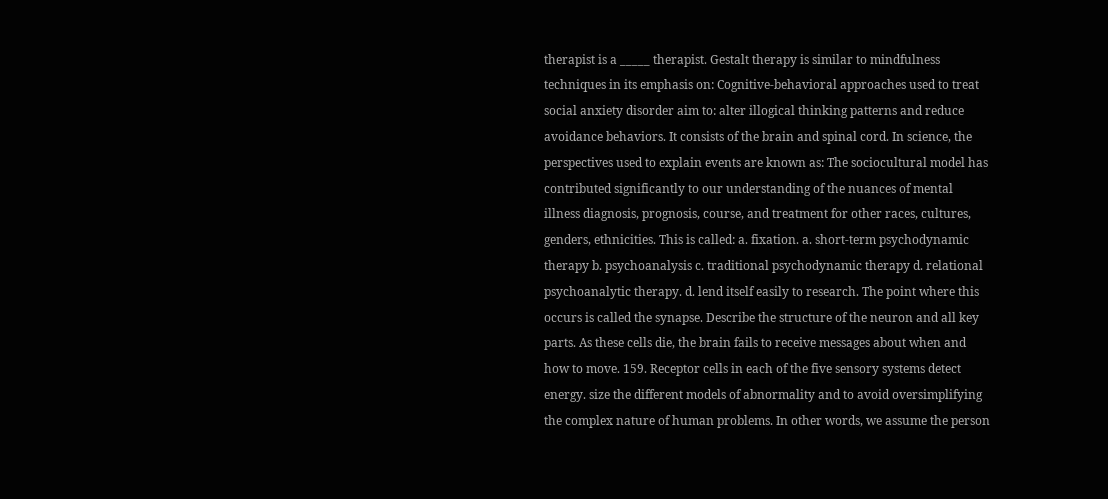therapist is a _____ therapist. Gestalt therapy is similar to mindfulness techniques in its emphasis on: Cognitive-behavioral approaches used to treat social anxiety disorder aim to: alter illogical thinking patterns and reduce avoidance behaviors. It consists of the brain and spinal cord. In science, the perspectives used to explain events are known as: The sociocultural model has contributed significantly to our understanding of the nuances of mental illness diagnosis, prognosis, course, and treatment for other races, cultures, genders, ethnicities. This is called: a. fixation. a. short-term psychodynamic therapy b. psychoanalysis c. traditional psychodynamic therapy d. relational psychoanalytic therapy. d. lend itself easily to research. The point where this occurs is called the synapse. Describe the structure of the neuron and all key parts. As these cells die, the brain fails to receive messages about when and how to move. 159. Receptor cells in each of the five sensory systems detect energy. size the different models of abnormality and to avoid oversimplifying the complex nature of human problems. In other words, we assume the person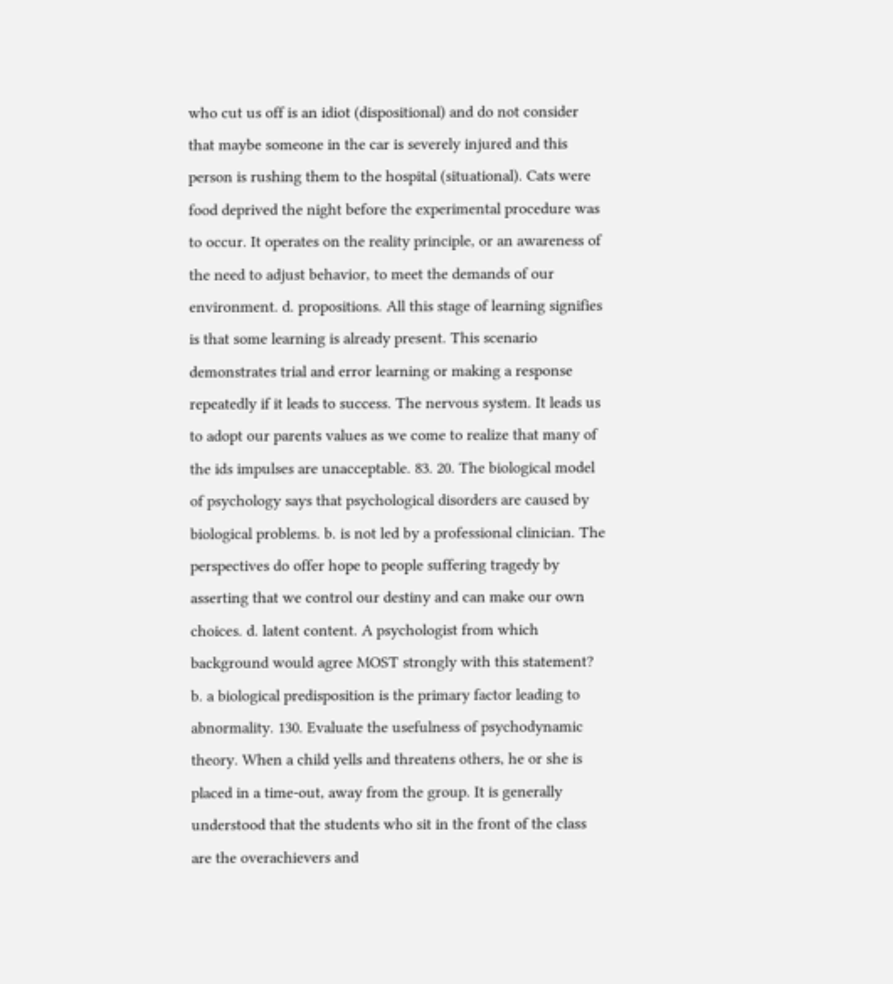who cut us off is an idiot (dispositional) and do not consider that maybe someone in the car is severely injured and this person is rushing them to the hospital (situational). Cats were food deprived the night before the experimental procedure was to occur. It operates on the reality principle, or an awareness of the need to adjust behavior, to meet the demands of our environment. d. propositions. All this stage of learning signifies is that some learning is already present. This scenario demonstrates trial and error learning or making a response repeatedly if it leads to success. The nervous system. It leads us to adopt our parents values as we come to realize that many of the ids impulses are unacceptable. 83. 20. The biological model of psychology says that psychological disorders are caused by biological problems. b. is not led by a professional clinician. The perspectives do offer hope to people suffering tragedy by asserting that we control our destiny and can make our own choices. d. latent content. A psychologist from which background would agree MOST strongly with this statement? b. a biological predisposition is the primary factor leading to abnormality. 130. Evaluate the usefulness of psychodynamic theory. When a child yells and threatens others, he or she is placed in a time-out, away from the group. It is generally understood that the students who sit in the front of the class are the overachievers and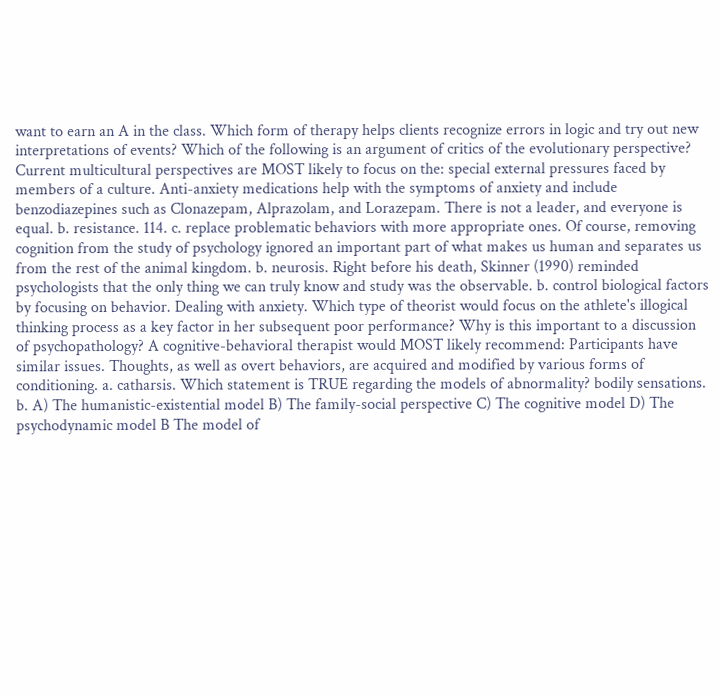want to earn an A in the class. Which form of therapy helps clients recognize errors in logic and try out new interpretations of events? Which of the following is an argument of critics of the evolutionary perspective? Current multicultural perspectives are MOST likely to focus on the: special external pressures faced by members of a culture. Anti-anxiety medications help with the symptoms of anxiety and include benzodiazepines such as Clonazepam, Alprazolam, and Lorazepam. There is not a leader, and everyone is equal. b. resistance. 114. c. replace problematic behaviors with more appropriate ones. Of course, removing cognition from the study of psychology ignored an important part of what makes us human and separates us from the rest of the animal kingdom. b. neurosis. Right before his death, Skinner (1990) reminded psychologists that the only thing we can truly know and study was the observable. b. control biological factors by focusing on behavior. Dealing with anxiety. Which type of theorist would focus on the athlete's illogical thinking process as a key factor in her subsequent poor performance? Why is this important to a discussion of psychopathology? A cognitive-behavioral therapist would MOST likely recommend: Participants have similar issues. Thoughts, as well as overt behaviors, are acquired and modified by various forms of conditioning. a. catharsis. Which statement is TRUE regarding the models of abnormality? bodily sensations. b. A) The humanistic-existential model B) The family-social perspective C) The cognitive model D) The psychodynamic model B The model of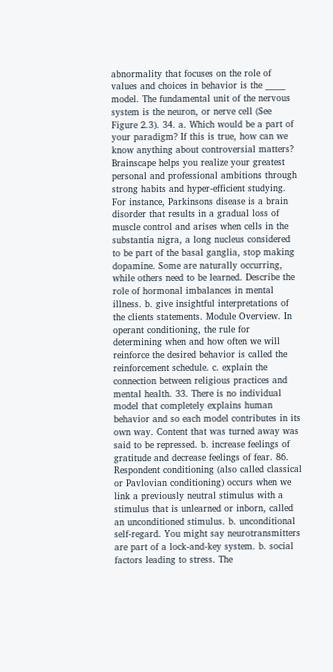abnormality that focuses on the role of values and choices in behavior is the _____ model. The fundamental unit of the nervous system is the neuron, or nerve cell (See Figure 2.3). 34. a. Which would be a part of your paradigm? If this is true, how can we know anything about controversial matters? Brainscape helps you realize your greatest personal and professional ambitions through strong habits and hyper-efficient studying. For instance, Parkinsons disease is a brain disorder that results in a gradual loss of muscle control and arises when cells in the substantia nigra, a long nucleus considered to be part of the basal ganglia, stop making dopamine. Some are naturally occurring, while others need to be learned. Describe the role of hormonal imbalances in mental illness. b. give insightful interpretations of the clients statements. Module Overview. In operant conditioning, the rule for determining when and how often we will reinforce the desired behavior is called the reinforcement schedule. c. explain the connection between religious practices and mental health. 33. There is no individual model that completely explains human behavior and so each model contributes in its own way. Content that was turned away was said to be repressed. b. increase feelings of gratitude and decrease feelings of fear. 86. Respondent conditioning (also called classical or Pavlovian conditioning) occurs when we link a previously neutral stimulus with a stimulus that is unlearned or inborn, called an unconditioned stimulus. b. unconditional self-regard. You might say neurotransmitters are part of a lock-and-key system. b. social factors leading to stress. The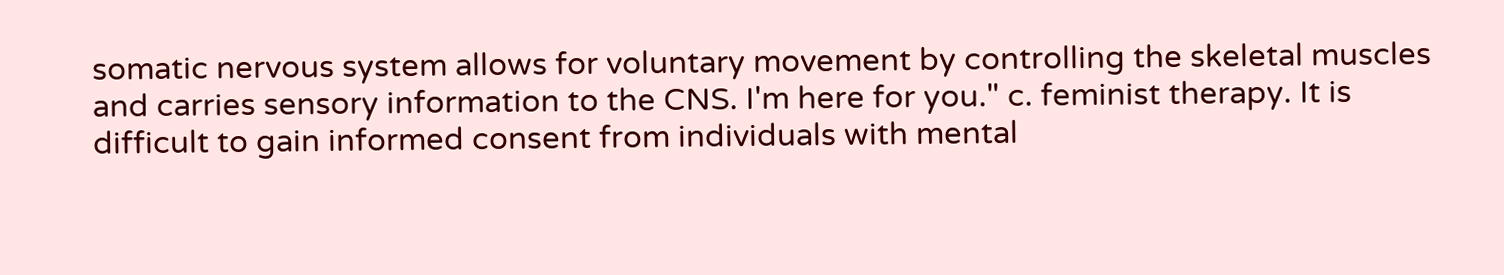somatic nervous system allows for voluntary movement by controlling the skeletal muscles and carries sensory information to the CNS. I'm here for you." c. feminist therapy. It is difficult to gain informed consent from individuals with mental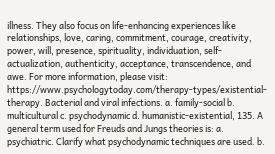illness. They also focus on life-enhancing experiences like relationships, love, caring, commitment, courage, creativity, power, will, presence, spirituality, individuation, self-actualization, authenticity, acceptance, transcendence, and awe. For more information, please visit: https://www.psychologytoday.com/therapy-types/existential-therapy. Bacterial and viral infections. a. family-social b. multicultural c. psychodynamic d. humanistic-existential, 135. A general term used for Freuds and Jungs theories is: a. psychiatric. Clarify what psychodynamic techniques are used. b.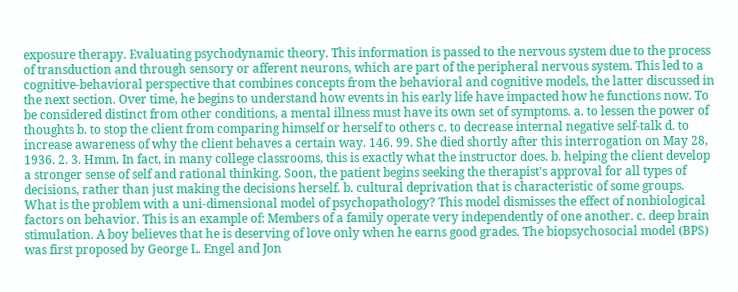exposure therapy. Evaluating psychodynamic theory. This information is passed to the nervous system due to the process of transduction and through sensory or afferent neurons, which are part of the peripheral nervous system. This led to a cognitive-behavioral perspective that combines concepts from the behavioral and cognitive models, the latter discussed in the next section. Over time, he begins to understand how events in his early life have impacted how he functions now. To be considered distinct from other conditions, a mental illness must have its own set of symptoms. a. to lessen the power of thoughts b. to stop the client from comparing himself or herself to others c. to decrease internal negative self-talk d. to increase awareness of why the client behaves a certain way. 146. 99. She died shortly after this interrogation on May 28, 1936. 2. 3. Hmm. In fact, in many college classrooms, this is exactly what the instructor does. b. helping the client develop a stronger sense of self and rational thinking. Soon, the patient begins seeking the therapist's approval for all types of decisions, rather than just making the decisions herself. b. cultural deprivation that is characteristic of some groups. What is the problem with a uni-dimensional model of psychopathology? This model dismisses the effect of nonbiological factors on behavior. This is an example of: Members of a family operate very independently of one another. c. deep brain stimulation. A boy believes that he is deserving of love only when he earns good grades. The biopsychosocial model (BPS) was first proposed by George L. Engel and Jon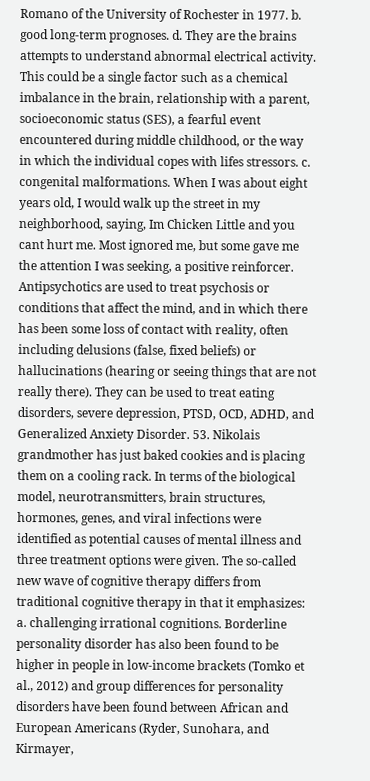Romano of the University of Rochester in 1977. b. good long-term prognoses. d. They are the brains attempts to understand abnormal electrical activity. This could be a single factor such as a chemical imbalance in the brain, relationship with a parent, socioeconomic status (SES), a fearful event encountered during middle childhood, or the way in which the individual copes with lifes stressors. c. congenital malformations. When I was about eight years old, I would walk up the street in my neighborhood, saying, Im Chicken Little and you cant hurt me. Most ignored me, but some gave me the attention I was seeking, a positive reinforcer. Antipsychotics are used to treat psychosis or conditions that affect the mind, and in which there has been some loss of contact with reality, often including delusions (false, fixed beliefs) or hallucinations (hearing or seeing things that are not really there). They can be used to treat eating disorders, severe depression, PTSD, OCD, ADHD, and Generalized Anxiety Disorder. 53. Nikolais grandmother has just baked cookies and is placing them on a cooling rack. In terms of the biological model, neurotransmitters, brain structures, hormones, genes, and viral infections were identified as potential causes of mental illness and three treatment options were given. The so-called new wave of cognitive therapy differs from traditional cognitive therapy in that it emphasizes: a. challenging irrational cognitions. Borderline personality disorder has also been found to be higher in people in low-income brackets (Tomko et al., 2012) and group differences for personality disorders have been found between African and European Americans (Ryder, Sunohara, and Kirmayer,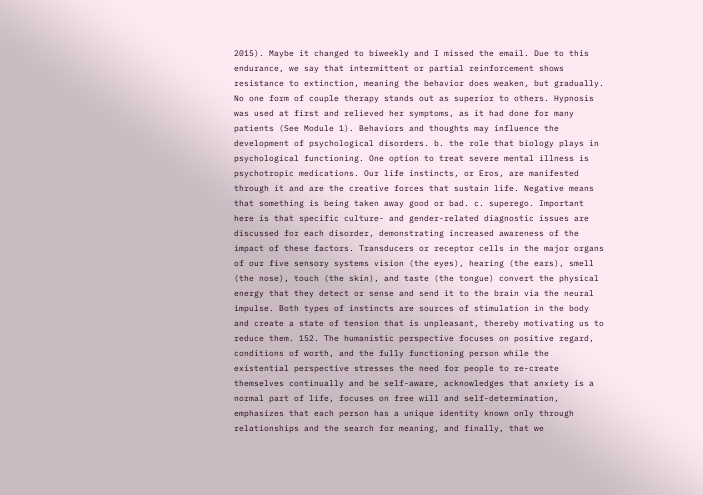2015). Maybe it changed to biweekly and I missed the email. Due to this endurance, we say that intermittent or partial reinforcement shows resistance to extinction, meaning the behavior does weaken, but gradually. No one form of couple therapy stands out as superior to others. Hypnosis was used at first and relieved her symptoms, as it had done for many patients (See Module 1). Behaviors and thoughts may influence the development of psychological disorders. b. the role that biology plays in psychological functioning. One option to treat severe mental illness is psychotropic medications. Our life instincts, or Eros, are manifested through it and are the creative forces that sustain life. Negative means that something is being taken away good or bad. c. superego. Important here is that specific culture- and gender-related diagnostic issues are discussed for each disorder, demonstrating increased awareness of the impact of these factors. Transducers or receptor cells in the major organs of our five sensory systems vision (the eyes), hearing (the ears), smell (the nose), touch (the skin), and taste (the tongue) convert the physical energy that they detect or sense and send it to the brain via the neural impulse. Both types of instincts are sources of stimulation in the body and create a state of tension that is unpleasant, thereby motivating us to reduce them. 152. The humanistic perspective focuses on positive regard, conditions of worth, and the fully functioning person while the existential perspective stresses the need for people to re-create themselves continually and be self-aware, acknowledges that anxiety is a normal part of life, focuses on free will and self-determination, emphasizes that each person has a unique identity known only through relationships and the search for meaning, and finally, that we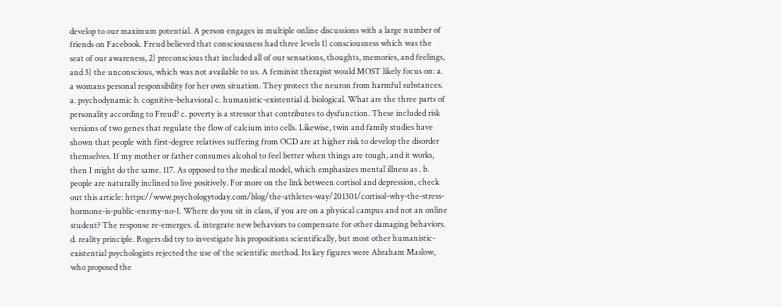develop to our maximum potential. A person engages in multiple online discussions with a large number of friends on Facebook. Freud believed that consciousness had three levels 1) consciousness which was the seat of our awareness, 2) preconscious that included all of our sensations, thoughts, memories, and feelings, and 3) the unconscious, which was not available to us. A feminist therapist would MOST likely focus on: a. a womans personal responsibility for her own situation. They protect the neuron from harmful substances. a. psychodynamic b. cognitive-behavioral c. humanistic-existential d. biological. What are the three parts of personality according to Freud? c. poverty is a stressor that contributes to dysfunction. These included risk versions of two genes that regulate the flow of calcium into cells. Likewise, twin and family studies have shown that people with first-degree relatives suffering from OCD are at higher risk to develop the disorder themselves. If my mother or father consumes alcohol to feel better when things are tough, and it works, then I might do the same. 117. As opposed to the medical model, which emphasizes mental illness as . b. people are naturally inclined to live positively. For more on the link between cortisol and depression, check out this article: https://www.psychologytoday.com/blog/the-athletes-way/201301/cortisol-why-the-stress-hormone-is-public-enemy-no-1. Where do you sit in class, if you are on a physical campus and not an online student? The response re-emerges. d. integrate new behaviors to compensate for other damaging behaviors. d. reality principle. Rogers did try to investigate his propositions scientifically, but most other humanistic-existential psychologists rejected the use of the scientific method. Its key figures were Abraham Maslow, who proposed the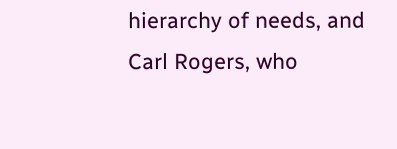hierarchy of needs, and Carl Rogers, who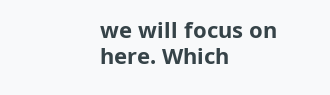we will focus on here. Which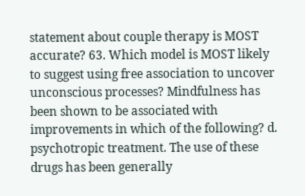statement about couple therapy is MOST accurate? 63. Which model is MOST likely to suggest using free association to uncover unconscious processes? Mindfulness has been shown to be associated with improvements in which of the following? d. psychotropic treatment. The use of these drugs has been generally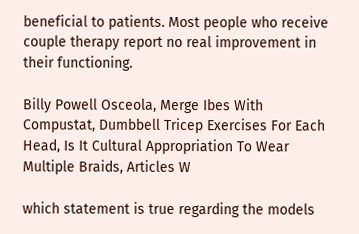beneficial to patients. Most people who receive couple therapy report no real improvement in their functioning.

Billy Powell Osceola, Merge Ibes With Compustat, Dumbbell Tricep Exercises For Each Head, Is It Cultural Appropriation To Wear Multiple Braids, Articles W

which statement is true regarding the models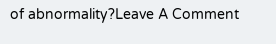of abnormality?Leave A Comment